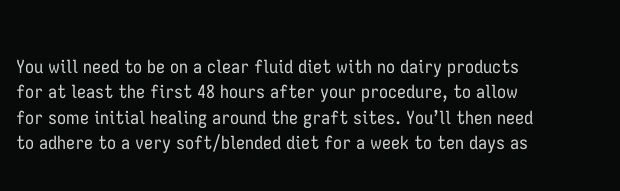You will need to be on a clear fluid diet with no dairy products for at least the first 48 hours after your procedure, to allow for some initial healing around the graft sites. You’ll then need to adhere to a very soft/blended diet for a week to ten days as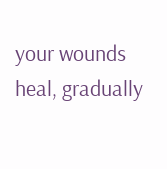your wounds heal, gradually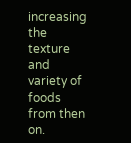increasing the texture and variety of foods from then on.